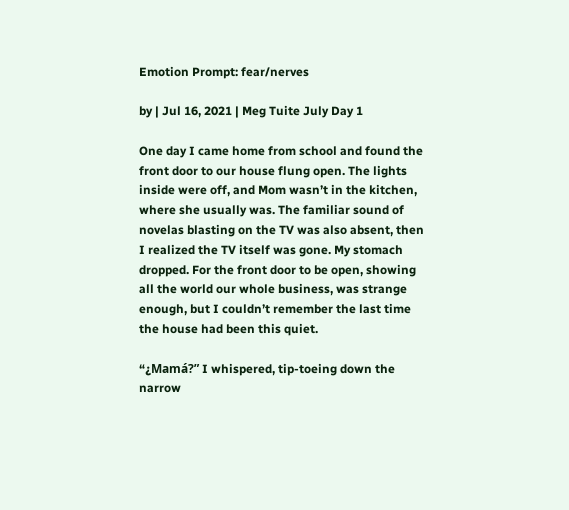Emotion Prompt: fear/nerves

by | Jul 16, 2021 | Meg Tuite July Day 1

One day I came home from school and found the front door to our house flung open. The lights inside were off, and Mom wasn’t in the kitchen, where she usually was. The familiar sound of novelas blasting on the TV was also absent, then I realized the TV itself was gone. My stomach dropped. For the front door to be open, showing all the world our whole business, was strange enough, but I couldn’t remember the last time the house had been this quiet.

“¿Mamá?” I whispered, tip-toeing down the narrow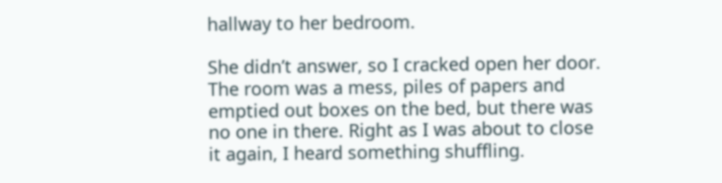hallway to her bedroom.

She didn’t answer, so I cracked open her door. The room was a mess, piles of papers and emptied out boxes on the bed, but there was no one in there. Right as I was about to close it again, I heard something shuffling.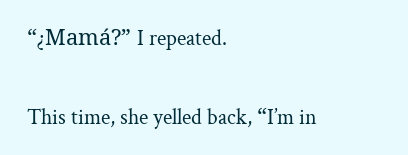“¿Mamá?” I repeated.

This time, she yelled back, “I’m in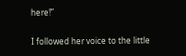here!”

I followed her voice to the little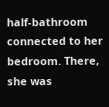half-bathroom connected to her bedroom. There, she was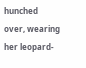hunched over, wearing her leopard-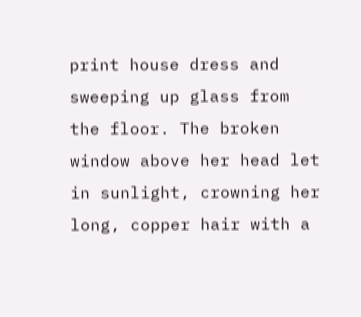print house dress and sweeping up glass from the floor. The broken window above her head let in sunlight, crowning her long, copper hair with a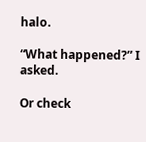halo.

“What happened?” I asked.

Or check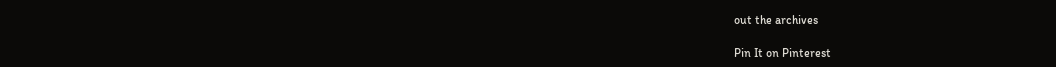out the archives

Pin It on Pinterest